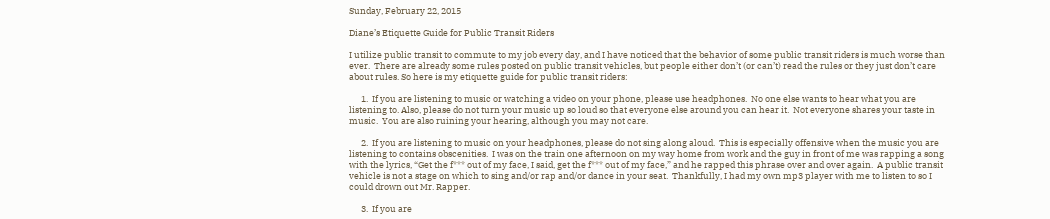Sunday, February 22, 2015

Diane’s Etiquette Guide for Public Transit Riders

I utilize public transit to commute to my job every day, and I have noticed that the behavior of some public transit riders is much worse than ever.  There are already some rules posted on public transit vehicles, but people either don’t (or can’t) read the rules or they just don’t care about rules. So here is my etiquette guide for public transit riders:

      1.  If you are listening to music or watching a video on your phone, please use headphones.  No one else wants to hear what you are listening to. Also, please do not turn your music up so loud so that everyone else around you can hear it.  Not everyone shares your taste in music.  You are also ruining your hearing, although you may not care.

      2.  If you are listening to music on your headphones, please do not sing along aloud.  This is especially offensive when the music you are listening to contains obscenities.  I was on the train one afternoon on my way home from work and the guy in front of me was rapping a song with the lyrics, “Get the f*** out of my face, I said, get the f*** out of my face,” and he rapped this phrase over and over again.  A public transit vehicle is not a stage on which to sing and/or rap and/or dance in your seat.  Thankfully, I had my own mp3 player with me to listen to so I could drown out Mr. Rapper.

      3.  If you are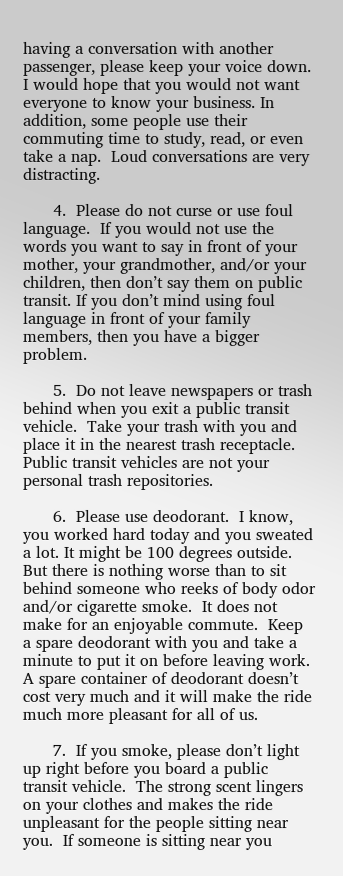having a conversation with another passenger, please keep your voice down.  I would hope that you would not want everyone to know your business. In addition, some people use their commuting time to study, read, or even take a nap.  Loud conversations are very distracting.

      4.  Please do not curse or use foul language.  If you would not use the words you want to say in front of your mother, your grandmother, and/or your children, then don’t say them on public transit. If you don’t mind using foul language in front of your family members, then you have a bigger problem.

      5.  Do not leave newspapers or trash behind when you exit a public transit vehicle.  Take your trash with you and place it in the nearest trash receptacle.  Public transit vehicles are not your personal trash repositories.

      6.  Please use deodorant.  I know, you worked hard today and you sweated a lot. It might be 100 degrees outside.  But there is nothing worse than to sit behind someone who reeks of body odor and/or cigarette smoke.  It does not make for an enjoyable commute.  Keep a spare deodorant with you and take a minute to put it on before leaving work.  A spare container of deodorant doesn’t cost very much and it will make the ride much more pleasant for all of us.

      7.  If you smoke, please don’t light up right before you board a public transit vehicle.  The strong scent lingers on your clothes and makes the ride unpleasant for the people sitting near you.  If someone is sitting near you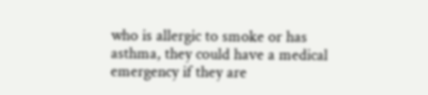who is allergic to smoke or has asthma, they could have a medical emergency if they are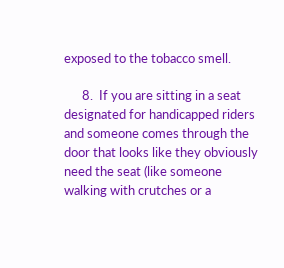exposed to the tobacco smell.

      8.  If you are sitting in a seat designated for handicapped riders and someone comes through the door that looks like they obviously need the seat (like someone walking with crutches or a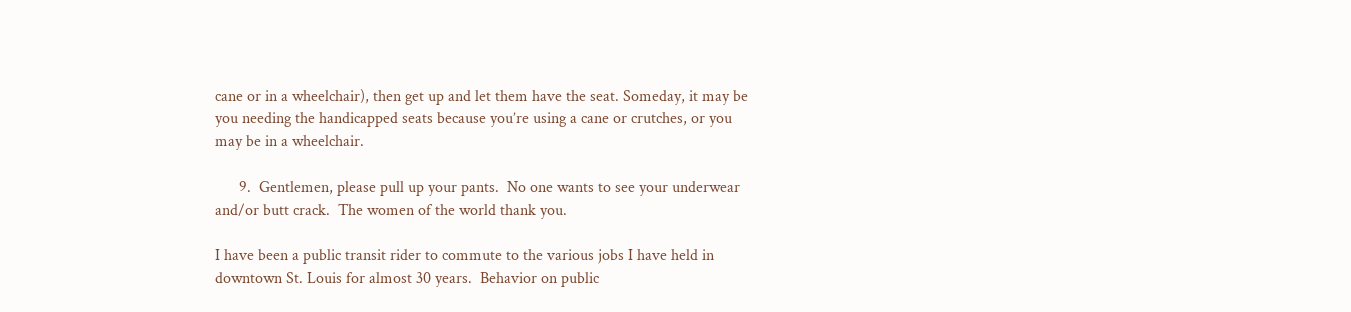cane or in a wheelchair), then get up and let them have the seat. Someday, it may be you needing the handicapped seats because you’re using a cane or crutches, or you may be in a wheelchair.

      9.  Gentlemen, please pull up your pants.  No one wants to see your underwear and/or butt crack.  The women of the world thank you.

I have been a public transit rider to commute to the various jobs I have held in downtown St. Louis for almost 30 years.  Behavior on public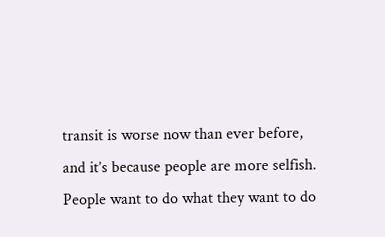transit is worse now than ever before, and it’s because people are more selfish.  People want to do what they want to do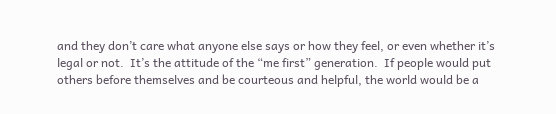and they don’t care what anyone else says or how they feel, or even whether it’s legal or not.  It’s the attitude of the “me first” generation.  If people would put others before themselves and be courteous and helpful, the world would be a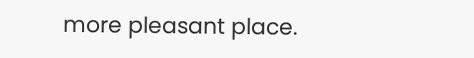more pleasant place.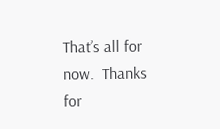That’s all for now.  Thanks for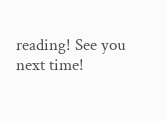reading! See you next time!